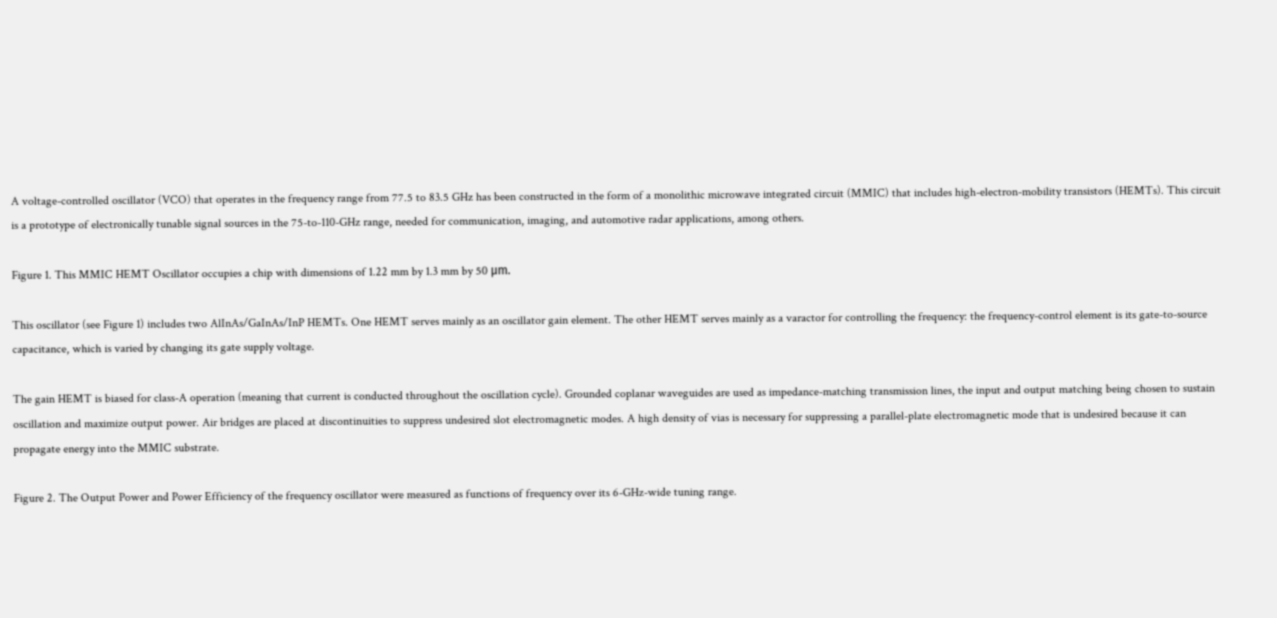A voltage-controlled oscillator (VCO) that operates in the frequency range from 77.5 to 83.5 GHz has been constructed in the form of a monolithic microwave integrated circuit (MMIC) that includes high-electron-mobility transistors (HEMTs). This circuit is a prototype of electronically tunable signal sources in the 75-to-110-GHz range, needed for communication, imaging, and automotive radar applications, among others.

Figure 1. This MMIC HEMT Oscillator occupies a chip with dimensions of 1.22 mm by 1.3 mm by 50 μm.

This oscillator (see Figure 1) includes two AlInAs/GaInAs/InP HEMTs. One HEMT serves mainly as an oscillator gain element. The other HEMT serves mainly as a varactor for controlling the frequency: the frequency-control element is its gate-to-source capacitance, which is varied by changing its gate supply voltage.

The gain HEMT is biased for class-A operation (meaning that current is conducted throughout the oscillation cycle). Grounded coplanar waveguides are used as impedance-matching transmission lines, the input and output matching being chosen to sustain oscillation and maximize output power. Air bridges are placed at discontinuities to suppress undesired slot electromagnetic modes. A high density of vias is necessary for suppressing a parallel-plate electromagnetic mode that is undesired because it can propagate energy into the MMIC substrate.

Figure 2. The Output Power and Power Efficiency of the frequency oscillator were measured as functions of frequency over its 6-GHz-wide tuning range.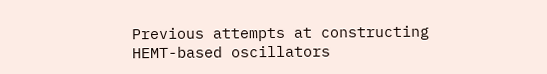Previous attempts at constructing HEMT-based oscillators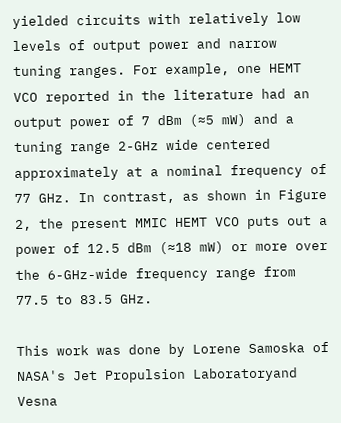yielded circuits with relatively low levels of output power and narrow tuning ranges. For example, one HEMT VCO reported in the literature had an output power of 7 dBm (≈5 mW) and a tuning range 2-GHz wide centered approximately at a nominal frequency of 77 GHz. In contrast, as shown in Figure 2, the present MMIC HEMT VCO puts out a power of 12.5 dBm (≈18 mW) or more over the 6-GHz-wide frequency range from 77.5 to 83.5 GHz.

This work was done by Lorene Samoska of NASA's Jet Propulsion Laboratoryand Vesna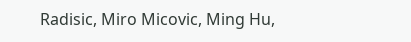Radisic, Miro Micovic, Ming Hu,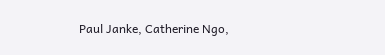Paul Janke, Catherine Ngo,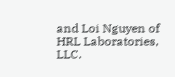and Loi Nguyen of HRL Laboratories, LLC.